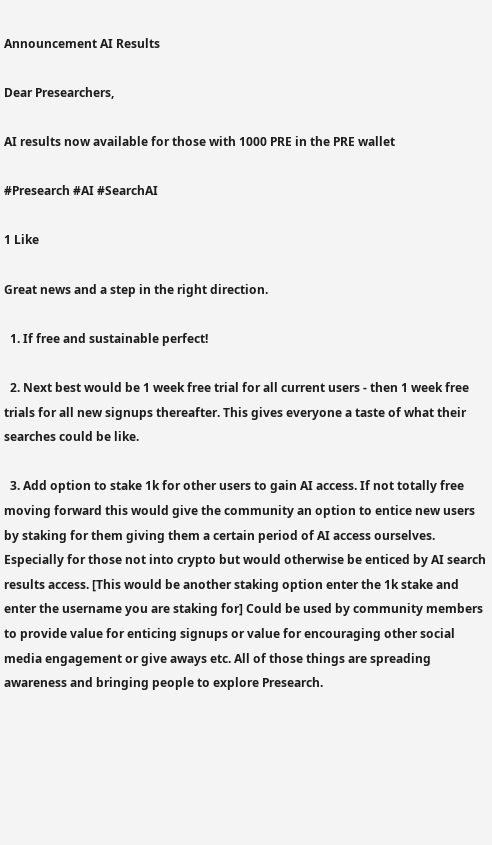Announcement AI Results

Dear Presearchers,

AI results now available for those with 1000 PRE in the PRE wallet

#Presearch #AI #SearchAI

1 Like

Great news and a step in the right direction.

  1. If free and sustainable perfect!

  2. Next best would be 1 week free trial for all current users - then 1 week free trials for all new signups thereafter. This gives everyone a taste of what their searches could be like.

  3. Add option to stake 1k for other users to gain AI access. If not totally free moving forward this would give the community an option to entice new users by staking for them giving them a certain period of AI access ourselves. Especially for those not into crypto but would otherwise be enticed by AI search results access. [This would be another staking option enter the 1k stake and enter the username you are staking for] Could be used by community members to provide value for enticing signups or value for encouraging other social media engagement or give aways etc. All of those things are spreading awareness and bringing people to explore Presearch.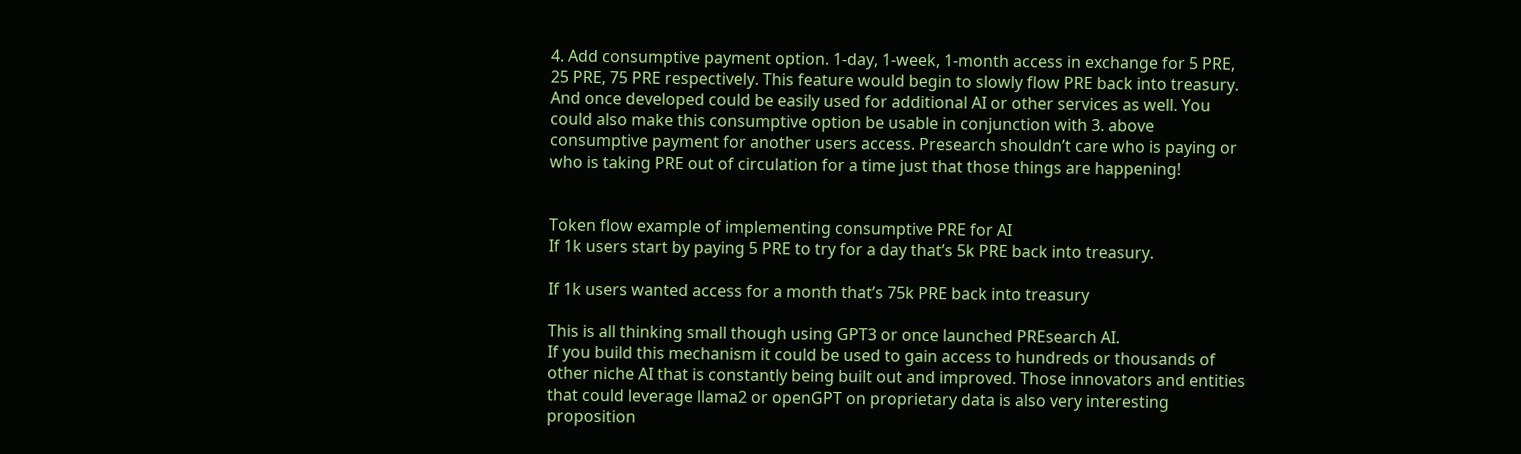4. Add consumptive payment option. 1-day, 1-week, 1-month access in exchange for 5 PRE, 25 PRE, 75 PRE respectively. This feature would begin to slowly flow PRE back into treasury. And once developed could be easily used for additional AI or other services as well. You could also make this consumptive option be usable in conjunction with 3. above consumptive payment for another users access. Presearch shouldn’t care who is paying or who is taking PRE out of circulation for a time just that those things are happening!


Token flow example of implementing consumptive PRE for AI
If 1k users start by paying 5 PRE to try for a day that’s 5k PRE back into treasury.

If 1k users wanted access for a month that’s 75k PRE back into treasury

This is all thinking small though using GPT3 or once launched PREsearch AI.
If you build this mechanism it could be used to gain access to hundreds or thousands of other niche AI that is constantly being built out and improved. Those innovators and entities that could leverage llama2 or openGPT on proprietary data is also very interesting proposition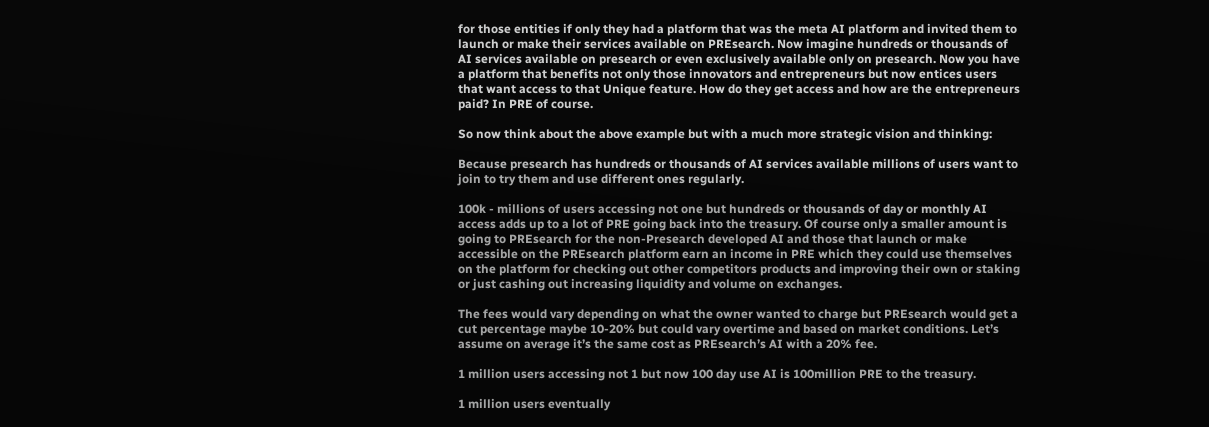for those entities if only they had a platform that was the meta AI platform and invited them to launch or make their services available on PREsearch. Now imagine hundreds or thousands of AI services available on presearch or even exclusively available only on presearch. Now you have a platform that benefits not only those innovators and entrepreneurs but now entices users that want access to that Unique feature. How do they get access and how are the entrepreneurs paid? In PRE of course.

So now think about the above example but with a much more strategic vision and thinking:

Because presearch has hundreds or thousands of AI services available millions of users want to join to try them and use different ones regularly.

100k - millions of users accessing not one but hundreds or thousands of day or monthly AI access adds up to a lot of PRE going back into the treasury. Of course only a smaller amount is going to PREsearch for the non-Presearch developed AI and those that launch or make accessible on the PREsearch platform earn an income in PRE which they could use themselves on the platform for checking out other competitors products and improving their own or staking or just cashing out increasing liquidity and volume on exchanges.

The fees would vary depending on what the owner wanted to charge but PREsearch would get a cut percentage maybe 10-20% but could vary overtime and based on market conditions. Let’s assume on average it’s the same cost as PREsearch’s AI with a 20% fee.

1 million users accessing not 1 but now 100 day use AI is 100million PRE to the treasury.

1 million users eventually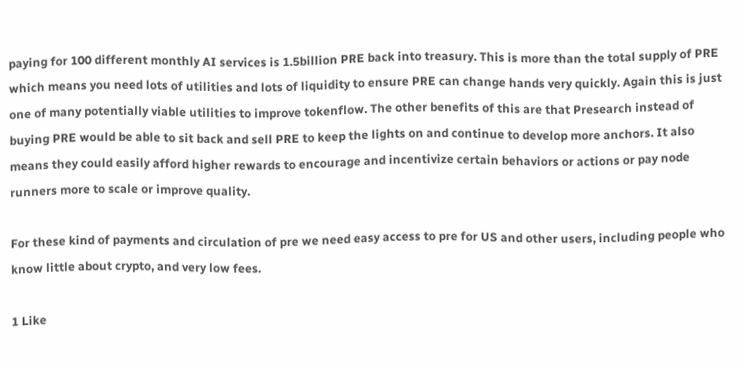paying for 100 different monthly AI services is 1.5billion PRE back into treasury. This is more than the total supply of PRE which means you need lots of utilities and lots of liquidity to ensure PRE can change hands very quickly. Again this is just one of many potentially viable utilities to improve tokenflow. The other benefits of this are that Presearch instead of buying PRE would be able to sit back and sell PRE to keep the lights on and continue to develop more anchors. It also means they could easily afford higher rewards to encourage and incentivize certain behaviors or actions or pay node runners more to scale or improve quality.

For these kind of payments and circulation of pre we need easy access to pre for US and other users, including people who know little about crypto, and very low fees.

1 Like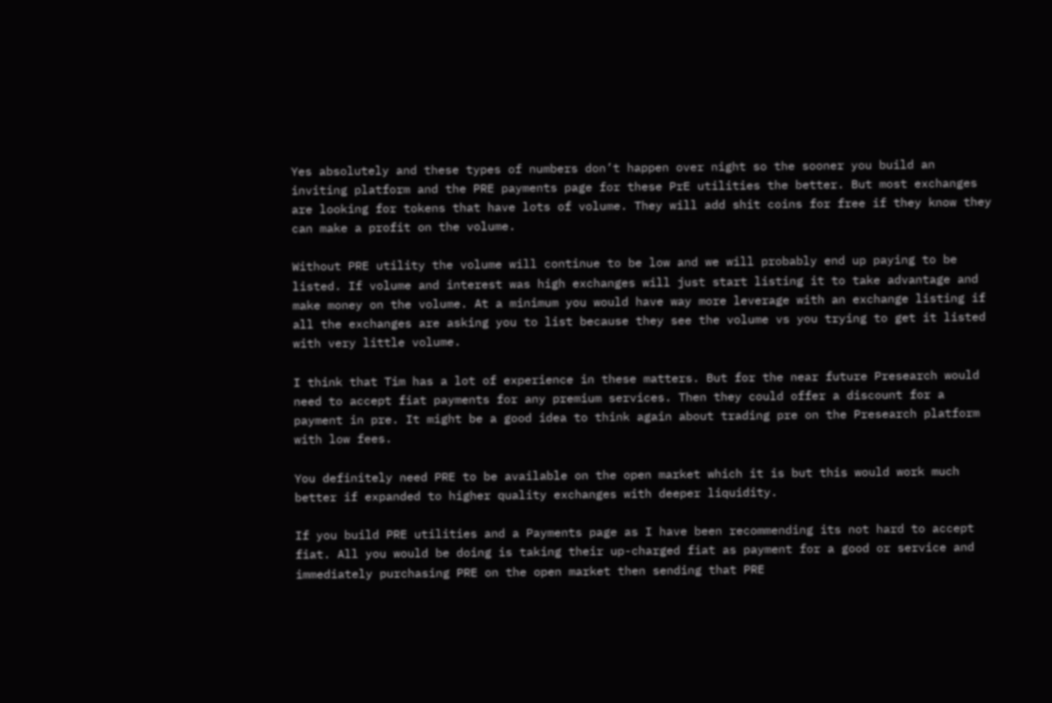Yes absolutely and these types of numbers don’t happen over night so the sooner you build an inviting platform and the PRE payments page for these PrE utilities the better. But most exchanges are looking for tokens that have lots of volume. They will add shit coins for free if they know they can make a profit on the volume.

Without PRE utility the volume will continue to be low and we will probably end up paying to be listed. If volume and interest was high exchanges will just start listing it to take advantage and make money on the volume. At a minimum you would have way more leverage with an exchange listing if all the exchanges are asking you to list because they see the volume vs you trying to get it listed with very little volume.

I think that Tim has a lot of experience in these matters. But for the near future Presearch would need to accept fiat payments for any premium services. Then they could offer a discount for a payment in pre. It might be a good idea to think again about trading pre on the Presearch platform with low fees.

You definitely need PRE to be available on the open market which it is but this would work much better if expanded to higher quality exchanges with deeper liquidity.

If you build PRE utilities and a Payments page as I have been recommending its not hard to accept fiat. All you would be doing is taking their up-charged fiat as payment for a good or service and immediately purchasing PRE on the open market then sending that PRE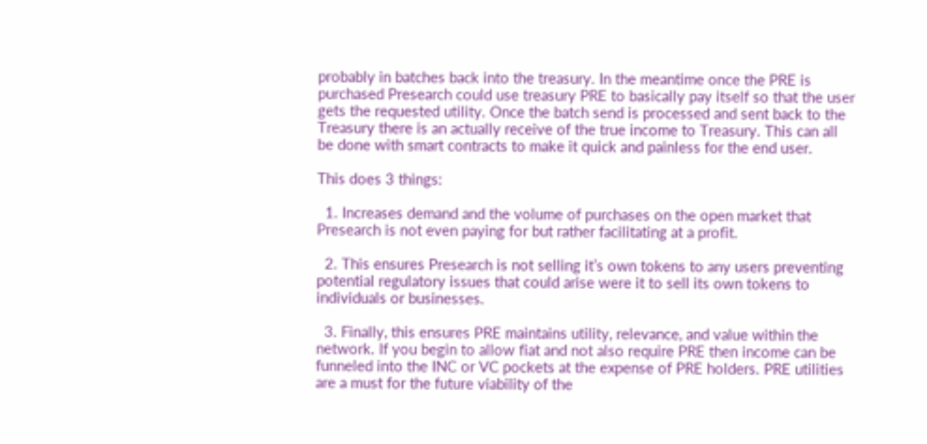probably in batches back into the treasury. In the meantime once the PRE is purchased Presearch could use treasury PRE to basically pay itself so that the user gets the requested utility. Once the batch send is processed and sent back to the Treasury there is an actually receive of the true income to Treasury. This can all be done with smart contracts to make it quick and painless for the end user.

This does 3 things:

  1. Increases demand and the volume of purchases on the open market that Presearch is not even paying for but rather facilitating at a profit.

  2. This ensures Presearch is not selling it’s own tokens to any users preventing potential regulatory issues that could arise were it to sell its own tokens to individuals or businesses.

  3. Finally, this ensures PRE maintains utility, relevance, and value within the network. If you begin to allow fiat and not also require PRE then income can be funneled into the INC or VC pockets at the expense of PRE holders. PRE utilities are a must for the future viability of the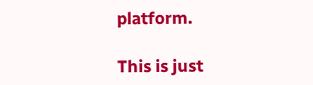platform.

This is just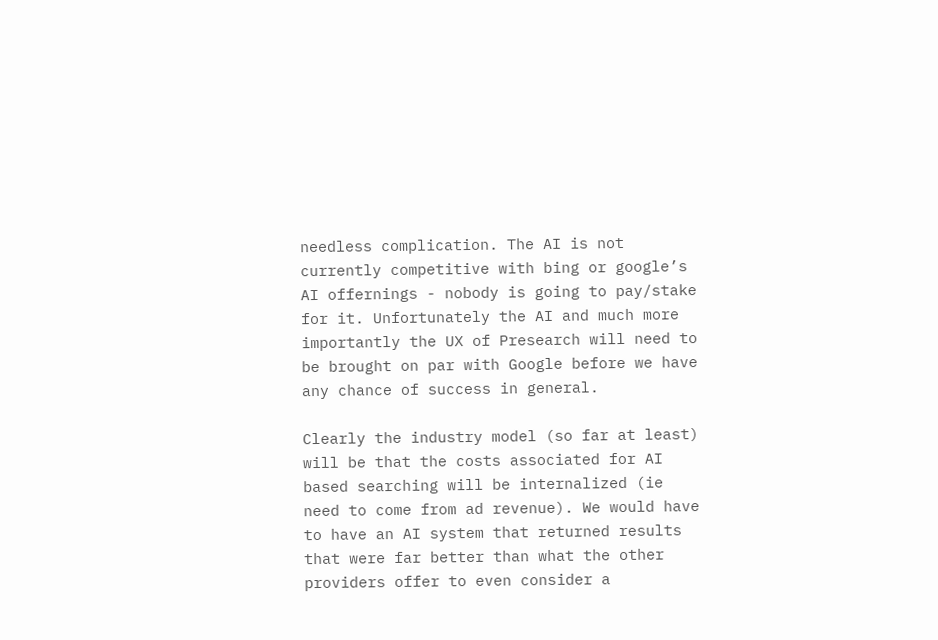needless complication. The AI is not currently competitive with bing or google’s AI offernings - nobody is going to pay/stake for it. Unfortunately the AI and much more importantly the UX of Presearch will need to be brought on par with Google before we have any chance of success in general.

Clearly the industry model (so far at least) will be that the costs associated for AI based searching will be internalized (ie need to come from ad revenue). We would have to have an AI system that returned results that were far better than what the other providers offer to even consider a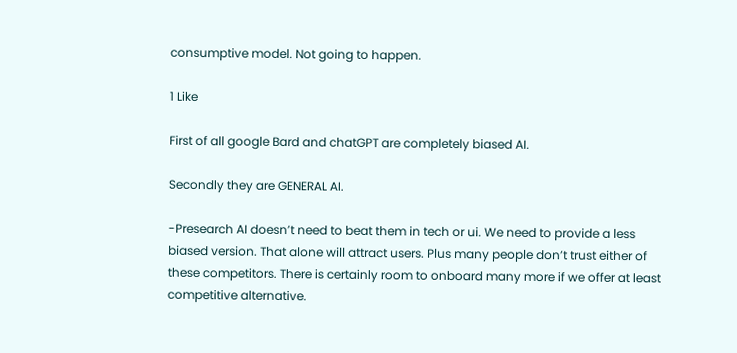consumptive model. Not going to happen.

1 Like

First of all google Bard and chatGPT are completely biased AI.

Secondly they are GENERAL AI.

-Presearch AI doesn’t need to beat them in tech or ui. We need to provide a less biased version. That alone will attract users. Plus many people don’t trust either of these competitors. There is certainly room to onboard many more if we offer at least competitive alternative.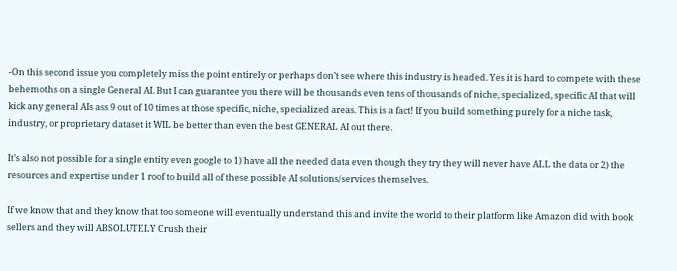-On this second issue you completely miss the point entirely or perhaps don’t see where this industry is headed. Yes it is hard to compete with these behemoths on a single General AI. But I can guarantee you there will be thousands even tens of thousands of niche, specialized, specific AI that will kick any general AIs ass 9 out of 10 times at those specific, niche, specialized areas. This is a fact! If you build something purely for a niche task, industry, or proprietary dataset it WIL be better than even the best GENERAL AI out there.

It’s also not possible for a single entity even google to 1) have all the needed data even though they try they will never have ALL the data or 2) the resources and expertise under 1 roof to build all of these possible AI solutions/services themselves.

If we know that and they know that too someone will eventually understand this and invite the world to their platform like Amazon did with book sellers and they will ABSOLUTELY Crush their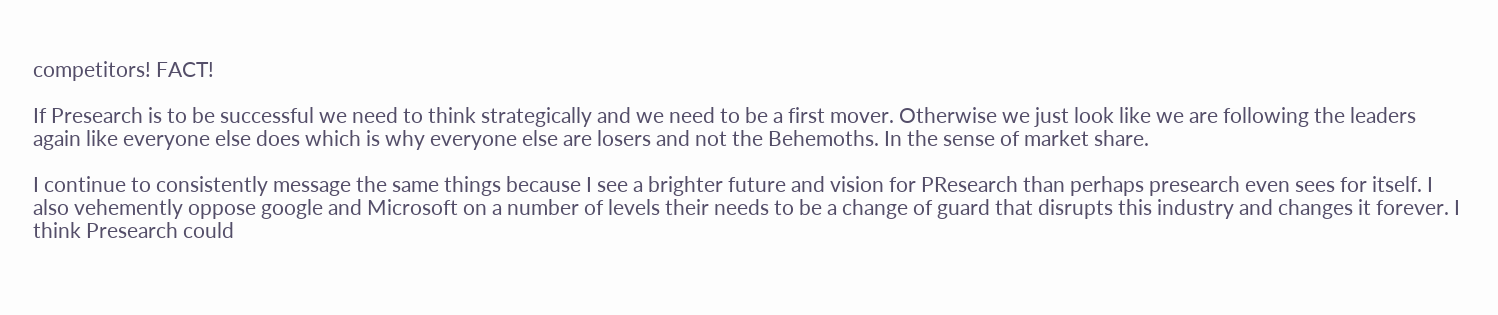competitors! FACT!

If Presearch is to be successful we need to think strategically and we need to be a first mover. Otherwise we just look like we are following the leaders again like everyone else does which is why everyone else are losers and not the Behemoths. In the sense of market share.

I continue to consistently message the same things because I see a brighter future and vision for PResearch than perhaps presearch even sees for itself. I also vehemently oppose google and Microsoft on a number of levels their needs to be a change of guard that disrupts this industry and changes it forever. I think Presearch could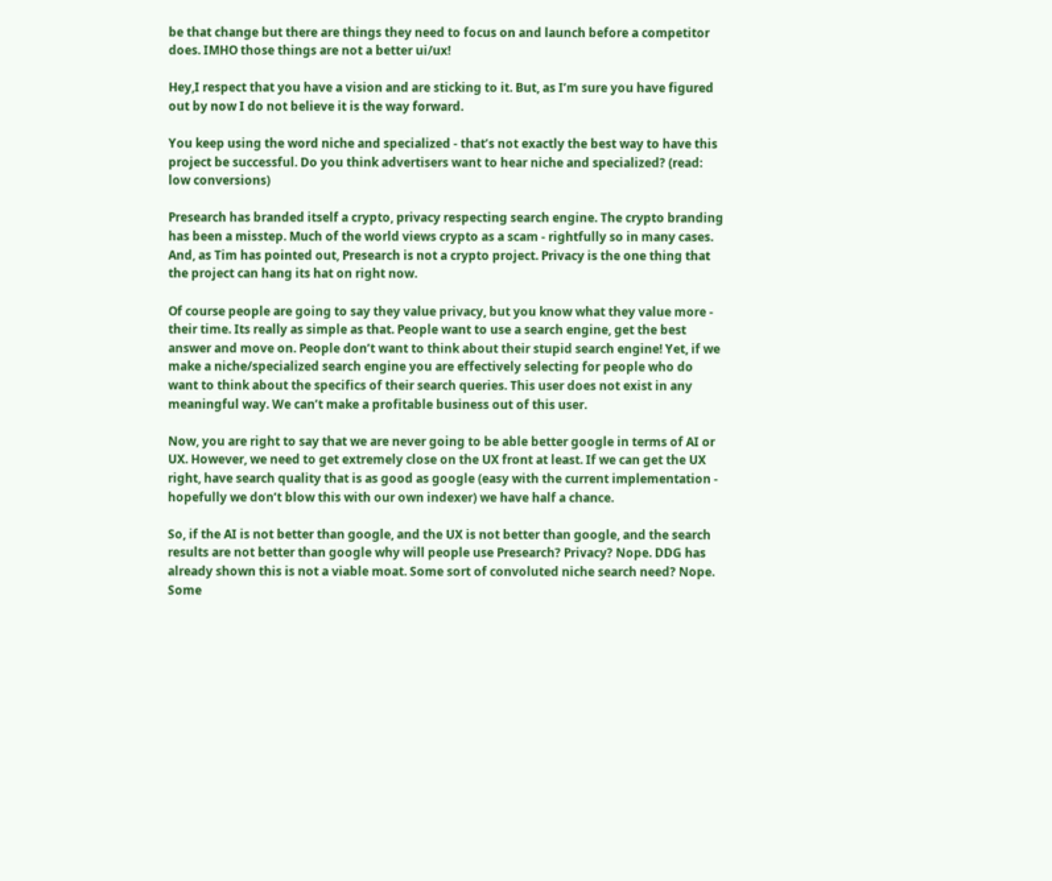be that change but there are things they need to focus on and launch before a competitor does. IMHO those things are not a better ui/ux!

Hey,I respect that you have a vision and are sticking to it. But, as I’m sure you have figured out by now I do not believe it is the way forward.

You keep using the word niche and specialized - that’s not exactly the best way to have this project be successful. Do you think advertisers want to hear niche and specialized? (read: low conversions)

Presearch has branded itself a crypto, privacy respecting search engine. The crypto branding has been a misstep. Much of the world views crypto as a scam - rightfully so in many cases. And, as Tim has pointed out, Presearch is not a crypto project. Privacy is the one thing that the project can hang its hat on right now.

Of course people are going to say they value privacy, but you know what they value more - their time. Its really as simple as that. People want to use a search engine, get the best answer and move on. People don’t want to think about their stupid search engine! Yet, if we make a niche/specialized search engine you are effectively selecting for people who do want to think about the specifics of their search queries. This user does not exist in any meaningful way. We can’t make a profitable business out of this user.

Now, you are right to say that we are never going to be able better google in terms of AI or UX. However, we need to get extremely close on the UX front at least. If we can get the UX right, have search quality that is as good as google (easy with the current implementation - hopefully we don’t blow this with our own indexer) we have half a chance.

So, if the AI is not better than google, and the UX is not better than google, and the search results are not better than google why will people use Presearch? Privacy? Nope. DDG has already shown this is not a viable moat. Some sort of convoluted niche search need? Nope. Some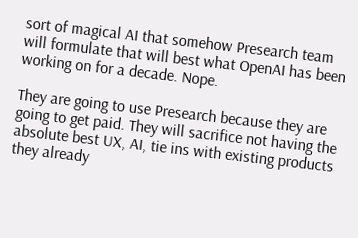sort of magical AI that somehow Presearch team will formulate that will best what OpenAI has been working on for a decade. Nope.

They are going to use Presearch because they are going to get paid. They will sacrifice not having the absolute best UX, AI, tie ins with existing products they already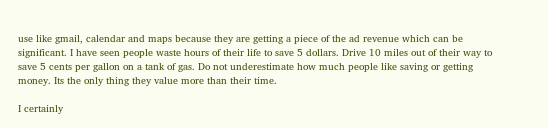use like gmail, calendar and maps because they are getting a piece of the ad revenue which can be significant. I have seen people waste hours of their life to save 5 dollars. Drive 10 miles out of their way to save 5 cents per gallon on a tank of gas. Do not underestimate how much people like saving or getting money. Its the only thing they value more than their time.

I certainly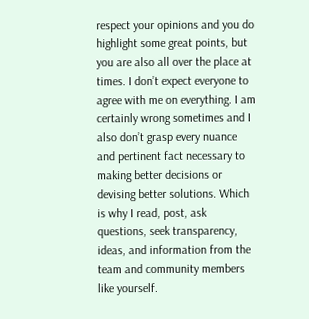respect your opinions and you do highlight some great points, but you are also all over the place at times. I don’t expect everyone to agree with me on everything. I am certainly wrong sometimes and I also don’t grasp every nuance and pertinent fact necessary to making better decisions or devising better solutions. Which is why I read, post, ask questions, seek transparency, ideas, and information from the team and community members like yourself.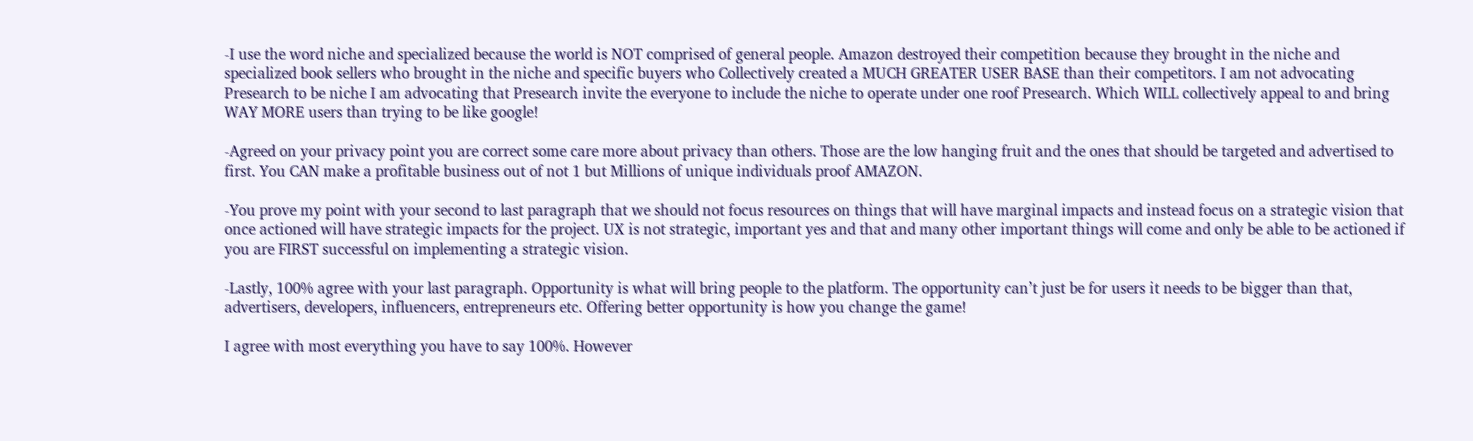-I use the word niche and specialized because the world is NOT comprised of general people. Amazon destroyed their competition because they brought in the niche and specialized book sellers who brought in the niche and specific buyers who Collectively created a MUCH GREATER USER BASE than their competitors. I am not advocating Presearch to be niche I am advocating that Presearch invite the everyone to include the niche to operate under one roof Presearch. Which WILL collectively appeal to and bring WAY MORE users than trying to be like google!

-Agreed on your privacy point you are correct some care more about privacy than others. Those are the low hanging fruit and the ones that should be targeted and advertised to first. You CAN make a profitable business out of not 1 but Millions of unique individuals proof AMAZON.

-You prove my point with your second to last paragraph that we should not focus resources on things that will have marginal impacts and instead focus on a strategic vision that once actioned will have strategic impacts for the project. UX is not strategic, important yes and that and many other important things will come and only be able to be actioned if you are FIRST successful on implementing a strategic vision.

-Lastly, 100% agree with your last paragraph. Opportunity is what will bring people to the platform. The opportunity can’t just be for users it needs to be bigger than that, advertisers, developers, influencers, entrepreneurs etc. Offering better opportunity is how you change the game!

I agree with most everything you have to say 100%. However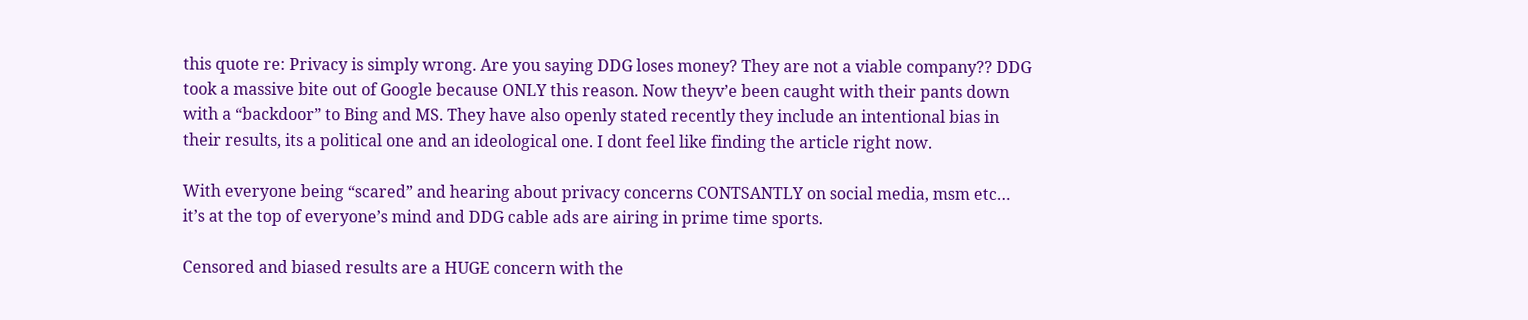this quote re: Privacy is simply wrong. Are you saying DDG loses money? They are not a viable company?? DDG took a massive bite out of Google because ONLY this reason. Now theyv’e been caught with their pants down with a “backdoor” to Bing and MS. They have also openly stated recently they include an intentional bias in their results, its a political one and an ideological one. I dont feel like finding the article right now.

With everyone being “scared” and hearing about privacy concerns CONTSANTLY on social media, msm etc… it’s at the top of everyone’s mind and DDG cable ads are airing in prime time sports.

Censored and biased results are a HUGE concern with the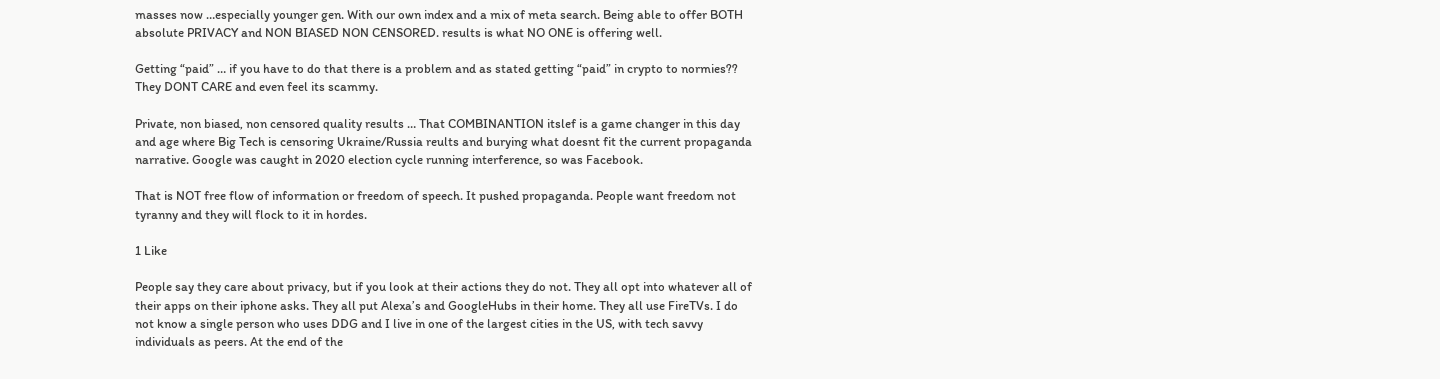masses now …especially younger gen. With our own index and a mix of meta search. Being able to offer BOTH absolute PRIVACY and NON BIASED NON CENSORED. results is what NO ONE is offering well.

Getting “paid” … if you have to do that there is a problem and as stated getting “paid” in crypto to normies?? They DONT CARE and even feel its scammy.

Private, non biased, non censored quality results … That COMBINANTION itslef is a game changer in this day and age where Big Tech is censoring Ukraine/Russia reults and burying what doesnt fit the current propaganda narrative. Google was caught in 2020 election cycle running interference, so was Facebook.

That is NOT free flow of information or freedom of speech. It pushed propaganda. People want freedom not tyranny and they will flock to it in hordes.

1 Like

People say they care about privacy, but if you look at their actions they do not. They all opt into whatever all of their apps on their iphone asks. They all put Alexa’s and GoogleHubs in their home. They all use FireTVs. I do not know a single person who uses DDG and I live in one of the largest cities in the US, with tech savvy individuals as peers. At the end of the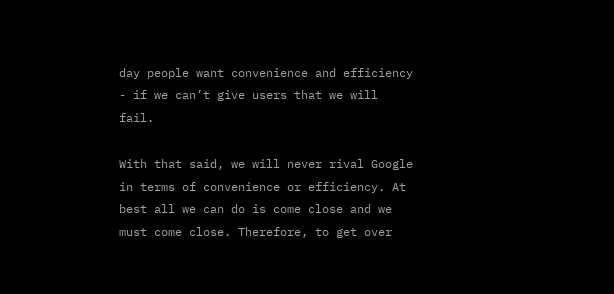day people want convenience and efficiency - if we can’t give users that we will fail.

With that said, we will never rival Google in terms of convenience or efficiency. At best all we can do is come close and we must come close. Therefore, to get over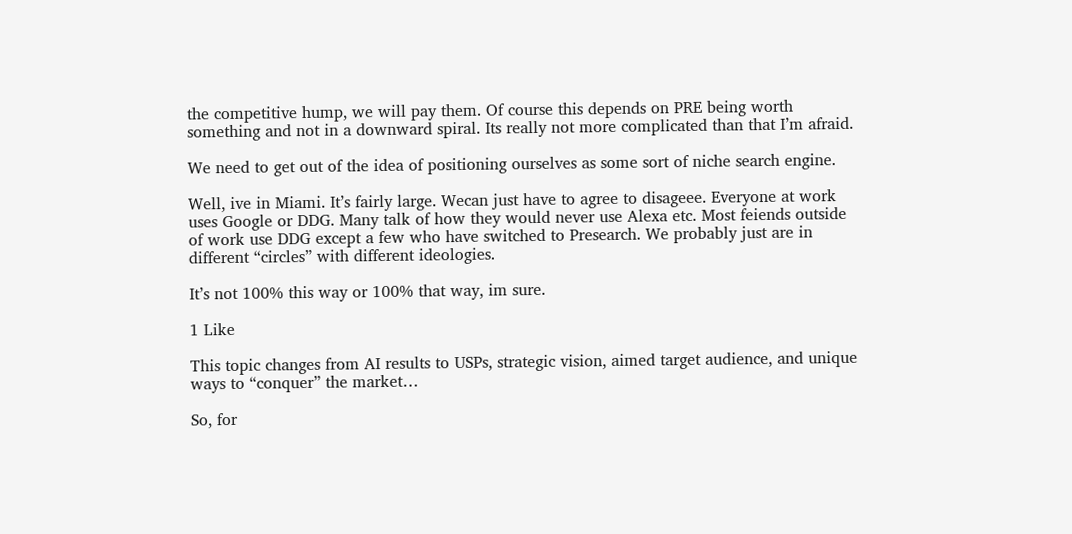the competitive hump, we will pay them. Of course this depends on PRE being worth something and not in a downward spiral. Its really not more complicated than that I’m afraid.

We need to get out of the idea of positioning ourselves as some sort of niche search engine.

Well, ive in Miami. It’s fairly large. Wecan just have to agree to disageee. Everyone at work uses Google or DDG. Many talk of how they would never use Alexa etc. Most feiends outside of work use DDG except a few who have switched to Presearch. We probably just are in different “circles” with different ideologies.

It’s not 100% this way or 100% that way, im sure.

1 Like

This topic changes from AI results to USPs, strategic vision, aimed target audience, and unique ways to “conquer” the market…

So, for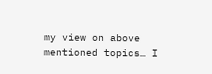my view on above mentioned topics… I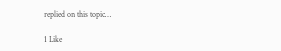replied on this topic…

1 Like